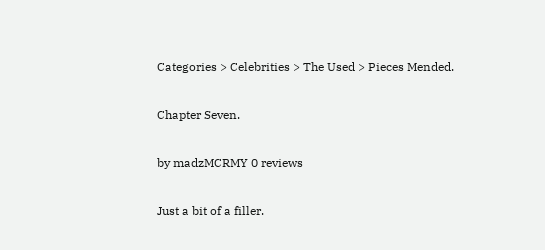Categories > Celebrities > The Used > Pieces Mended.

Chapter Seven.

by madzMCRMY 0 reviews

Just a bit of a filler.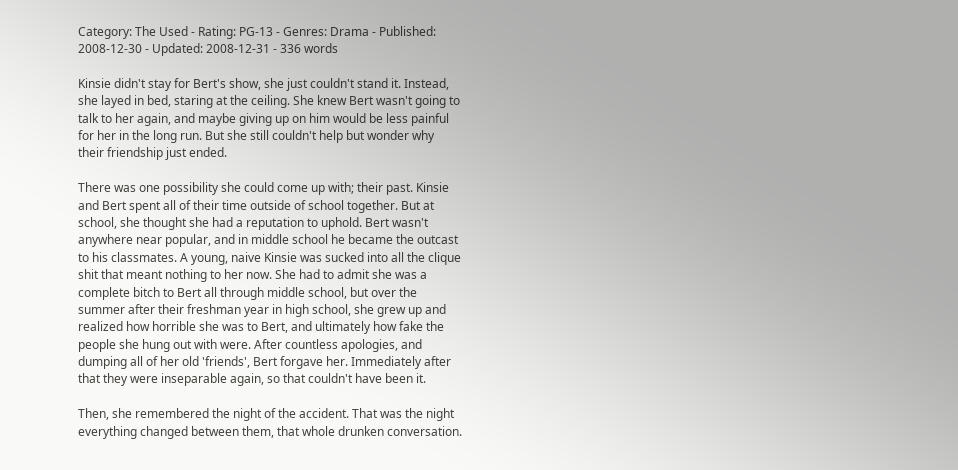Category: The Used - Rating: PG-13 - Genres: Drama - Published: 2008-12-30 - Updated: 2008-12-31 - 336 words

Kinsie didn't stay for Bert's show, she just couldn't stand it. Instead, she layed in bed, staring at the ceiling. She knew Bert wasn't going to talk to her again, and maybe giving up on him would be less painful for her in the long run. But she still couldn't help but wonder why their friendship just ended.

There was one possibility she could come up with; their past. Kinsie and Bert spent all of their time outside of school together. But at school, she thought she had a reputation to uphold. Bert wasn't anywhere near popular, and in middle school he became the outcast to his classmates. A young, naive Kinsie was sucked into all the clique shit that meant nothing to her now. She had to admit she was a complete bitch to Bert all through middle school, but over the summer after their freshman year in high school, she grew up and realized how horrible she was to Bert, and ultimately how fake the people she hung out with were. After countless apologies, and dumping all of her old 'friends', Bert forgave her. Immediately after that they were inseparable again, so that couldn't have been it.

Then, she remembered the night of the accident. That was the night everything changed between them, that whole drunken conversation.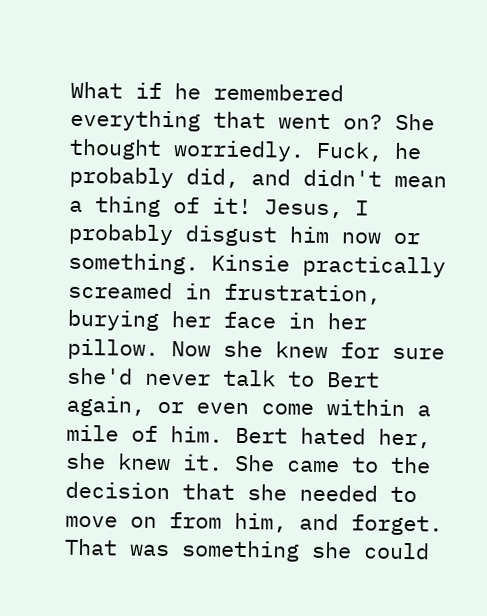What if he remembered everything that went on? She thought worriedly. Fuck, he probably did, and didn't mean a thing of it! Jesus, I probably disgust him now or something. Kinsie practically screamed in frustration, burying her face in her pillow. Now she knew for sure she'd never talk to Bert again, or even come within a mile of him. Bert hated her, she knew it. She came to the decision that she needed to move on from him, and forget. That was something she could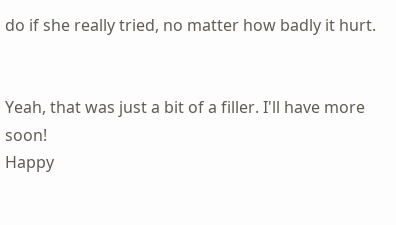do if she really tried, no matter how badly it hurt.


Yeah, that was just a bit of a filler. I'll have more soon!
Happy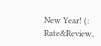New Year! (:
Rate&Review,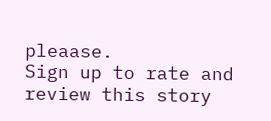pleaase.
Sign up to rate and review this story